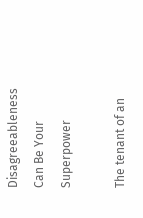Disagreeableness Can Be Your Superpower

The tenant of an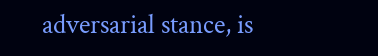adversarial stance, is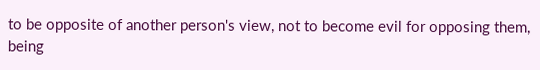to be opposite of another person's view, not to become evil for opposing them, being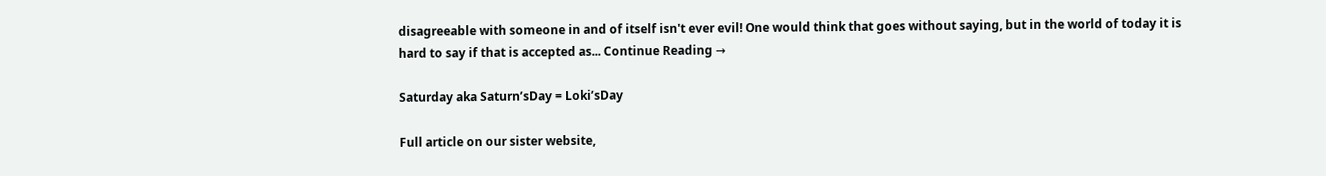disagreeable with someone in and of itself isn't ever evil! One would think that goes without saying, but in the world of today it is hard to say if that is accepted as... Continue Reading →

Saturday aka Saturn’sDay = Loki’sDay

Full article on our sister website,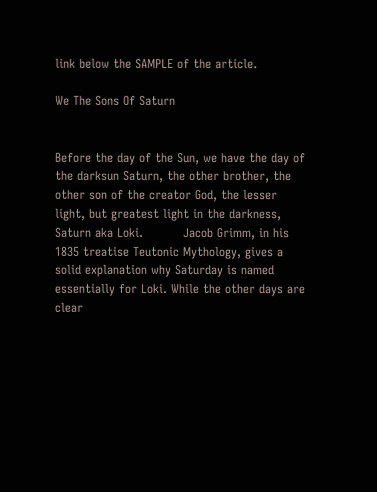link below the SAMPLE of the article.

We The Sons Of Saturn


Before the day of the Sun, we have the day of the darksun Saturn, the other brother, the other son of the creator God, the lesser light, but greatest light in the darkness, Saturn aka Loki.          Jacob Grimm, in his 1835 treatise Teutonic Mythology, gives a solid explanation why Saturday is named essentially for Loki. While the other days are clear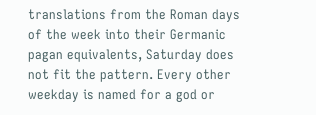translations from the Roman days of the week into their Germanic pagan equivalents, Saturday does not fit the pattern. Every other weekday is named for a god or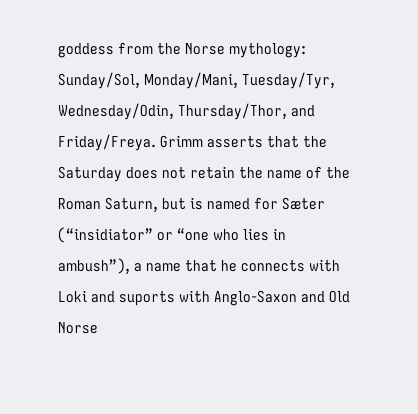goddess from the Norse mythology: Sunday/Sol, Monday/Mani, Tuesday/Tyr, Wednesday/Odin, Thursday/Thor, and Friday/Freya. Grimm asserts that the Saturday does not retain the name of the Roman Saturn, but is named for Sæter (“insidiator” or “one who lies in ambush”), a name that he connects with Loki and suports with Anglo-Saxon and Old Norse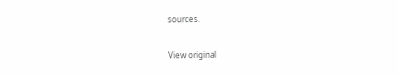sources.

View original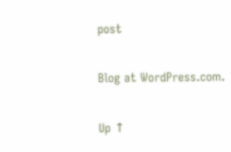post

Blog at WordPress.com.

Up ↑